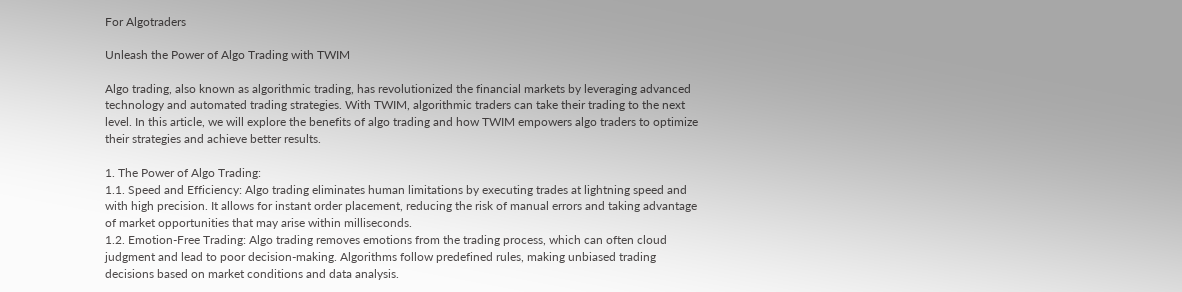For Algotraders

Unleash the Power of Algo Trading with TWIM

Algo trading, also known as algorithmic trading, has revolutionized the financial markets by leveraging advanced technology and automated trading strategies. With TWIM, algorithmic traders can take their trading to the next level. In this article, we will explore the benefits of algo trading and how TWIM empowers algo traders to optimize their strategies and achieve better results.

1. The Power of Algo Trading:
1.1. Speed and Efficiency: Algo trading eliminates human limitations by executing trades at lightning speed and with high precision. It allows for instant order placement, reducing the risk of manual errors and taking advantage of market opportunities that may arise within milliseconds.
1.2. Emotion-Free Trading: Algo trading removes emotions from the trading process, which can often cloud judgment and lead to poor decision-making. Algorithms follow predefined rules, making unbiased trading decisions based on market conditions and data analysis.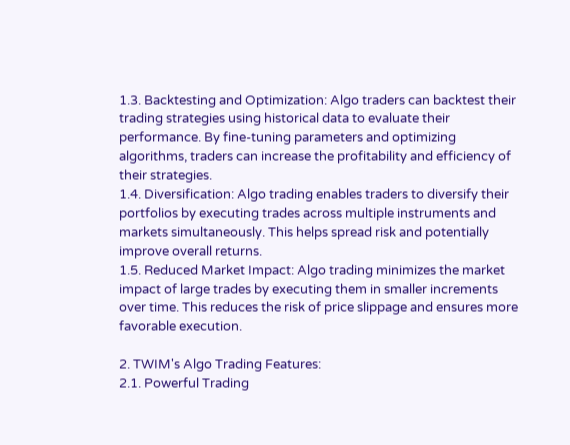1.3. Backtesting and Optimization: Algo traders can backtest their trading strategies using historical data to evaluate their performance. By fine-tuning parameters and optimizing algorithms, traders can increase the profitability and efficiency of their strategies.
1.4. Diversification: Algo trading enables traders to diversify their portfolios by executing trades across multiple instruments and markets simultaneously. This helps spread risk and potentially improve overall returns.
1.5. Reduced Market Impact: Algo trading minimizes the market impact of large trades by executing them in smaller increments over time. This reduces the risk of price slippage and ensures more favorable execution.

2. TWIM's Algo Trading Features:
2.1. Powerful Trading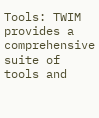Tools: TWIM provides a comprehensive suite of tools and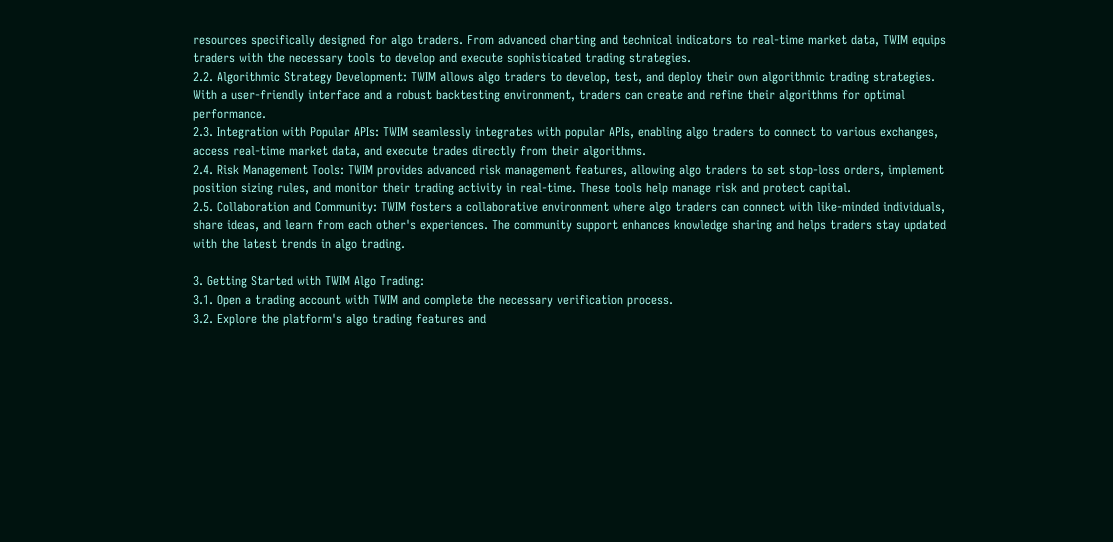resources specifically designed for algo traders. From advanced charting and technical indicators to real-time market data, TWIM equips traders with the necessary tools to develop and execute sophisticated trading strategies.
2.2. Algorithmic Strategy Development: TWIM allows algo traders to develop, test, and deploy their own algorithmic trading strategies. With a user-friendly interface and a robust backtesting environment, traders can create and refine their algorithms for optimal performance.
2.3. Integration with Popular APIs: TWIM seamlessly integrates with popular APIs, enabling algo traders to connect to various exchanges, access real-time market data, and execute trades directly from their algorithms.
2.4. Risk Management Tools: TWIM provides advanced risk management features, allowing algo traders to set stop-loss orders, implement position sizing rules, and monitor their trading activity in real-time. These tools help manage risk and protect capital.
2.5. Collaboration and Community: TWIM fosters a collaborative environment where algo traders can connect with like-minded individuals, share ideas, and learn from each other's experiences. The community support enhances knowledge sharing and helps traders stay updated with the latest trends in algo trading.

3. Getting Started with TWIM Algo Trading:
3.1. Open a trading account with TWIM and complete the necessary verification process.
3.2. Explore the platform's algo trading features and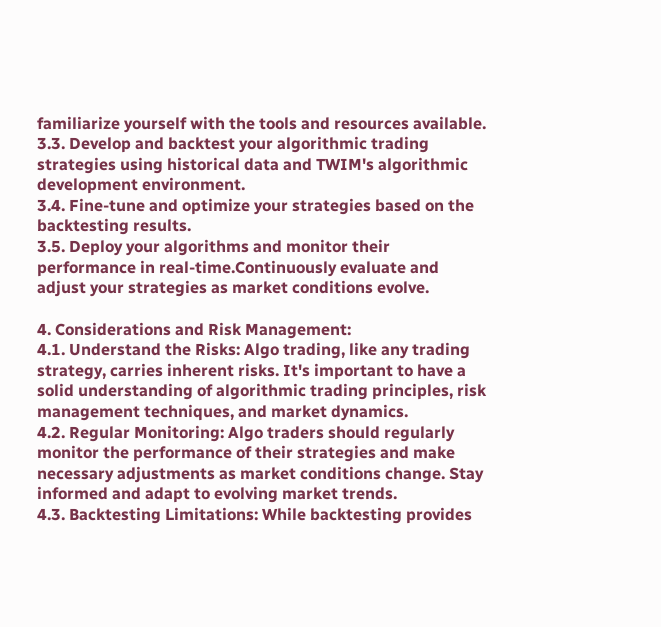familiarize yourself with the tools and resources available.
3.3. Develop and backtest your algorithmic trading strategies using historical data and TWIM's algorithmic development environment.
3.4. Fine-tune and optimize your strategies based on the backtesting results.
3.5. Deploy your algorithms and monitor their performance in real-time.Continuously evaluate and adjust your strategies as market conditions evolve.

4. Considerations and Risk Management:
4.1. Understand the Risks: Algo trading, like any trading strategy, carries inherent risks. It's important to have a solid understanding of algorithmic trading principles, risk management techniques, and market dynamics.
4.2. Regular Monitoring: Algo traders should regularly monitor the performance of their strategies and make necessary adjustments as market conditions change. Stay informed and adapt to evolving market trends.
4.3. Backtesting Limitations: While backtesting provides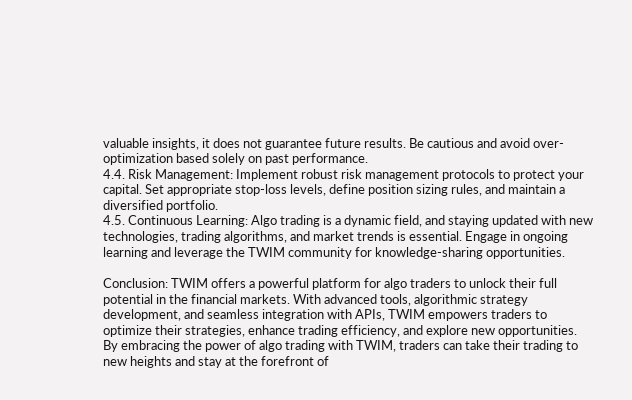valuable insights, it does not guarantee future results. Be cautious and avoid over-optimization based solely on past performance.
4.4. Risk Management: Implement robust risk management protocols to protect your capital. Set appropriate stop-loss levels, define position sizing rules, and maintain a diversified portfolio.
4.5. Continuous Learning: Algo trading is a dynamic field, and staying updated with new technologies, trading algorithms, and market trends is essential. Engage in ongoing learning and leverage the TWIM community for knowledge-sharing opportunities.

Conclusion: TWIM offers a powerful platform for algo traders to unlock their full potential in the financial markets. With advanced tools, algorithmic strategy development, and seamless integration with APIs, TWIM empowers traders to optimize their strategies, enhance trading efficiency, and explore new opportunities.
By embracing the power of algo trading with TWIM, traders can take their trading to new heights and stay at the forefront of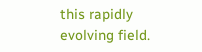this rapidly evolving field.